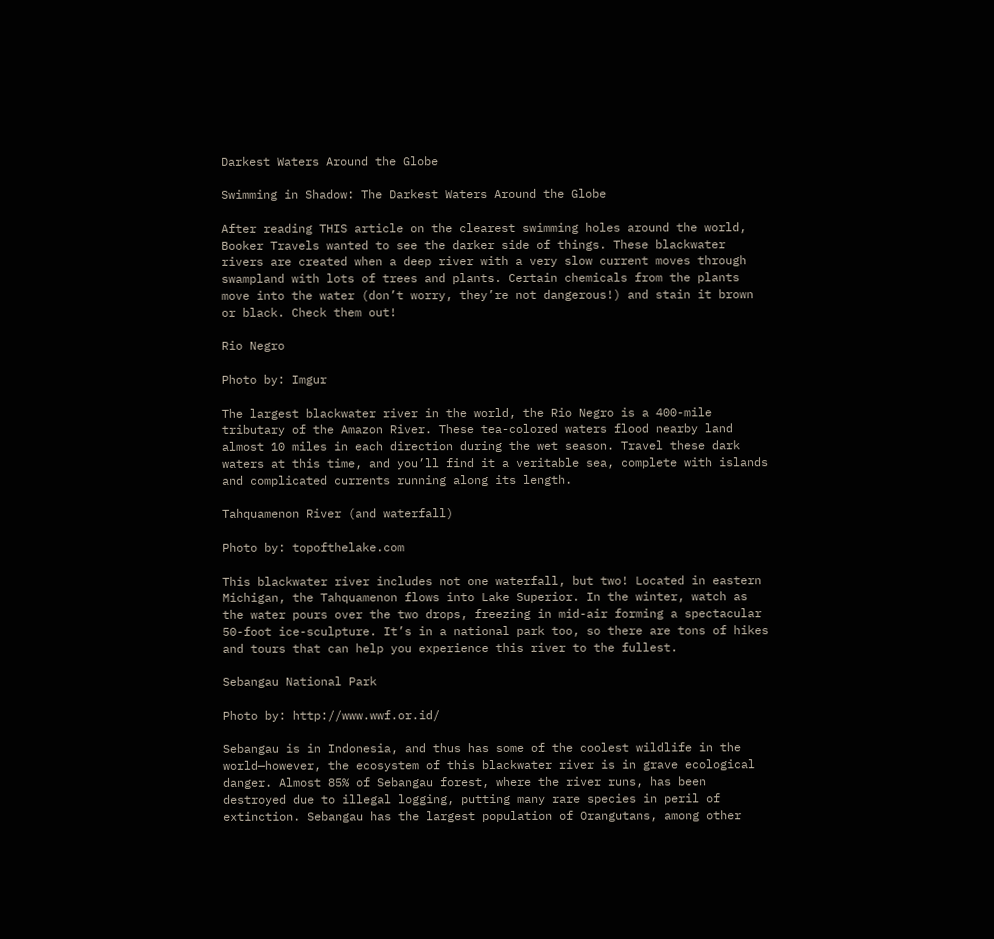Darkest Waters Around the Globe

Swimming in Shadow: The Darkest Waters Around the Globe

After reading THIS article on the clearest swimming holes around the world, Booker Travels wanted to see the darker side of things. These blackwater rivers are created when a deep river with a very slow current moves through swampland with lots of trees and plants. Certain chemicals from the plants move into the water (don’t worry, they’re not dangerous!) and stain it brown or black. Check them out!

Rio Negro

Photo by: Imgur

The largest blackwater river in the world, the Rio Negro is a 400-mile tributary of the Amazon River. These tea-colored waters flood nearby land almost 10 miles in each direction during the wet season. Travel these dark waters at this time, and you’ll find it a veritable sea, complete with islands and complicated currents running along its length.

Tahquamenon River (and waterfall)

Photo by: topofthelake.com

This blackwater river includes not one waterfall, but two! Located in eastern Michigan, the Tahquamenon flows into Lake Superior. In the winter, watch as the water pours over the two drops, freezing in mid-air forming a spectacular 50-foot ice-sculpture. It’s in a national park too, so there are tons of hikes and tours that can help you experience this river to the fullest.

Sebangau National Park

Photo by: http://www.wwf.or.id/

Sebangau is in Indonesia, and thus has some of the coolest wildlife in the world—however, the ecosystem of this blackwater river is in grave ecological danger. Almost 85% of Sebangau forest, where the river runs, has been destroyed due to illegal logging, putting many rare species in peril of extinction. Sebangau has the largest population of Orangutans, among other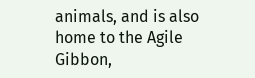animals, and is also home to the Agile Gibbon,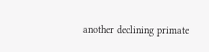another declining primate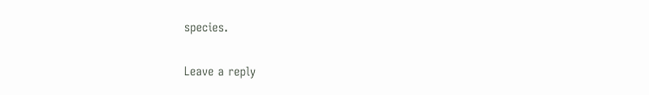species.

Leave a reply